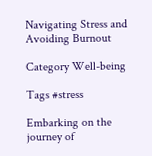Navigating Stress and Avoiding Burnout

Category Well-being

Tags #stress

Embarking on the journey of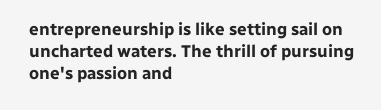entrepreneurship is like setting sail on uncharted waters. The thrill of pursuing one's passion and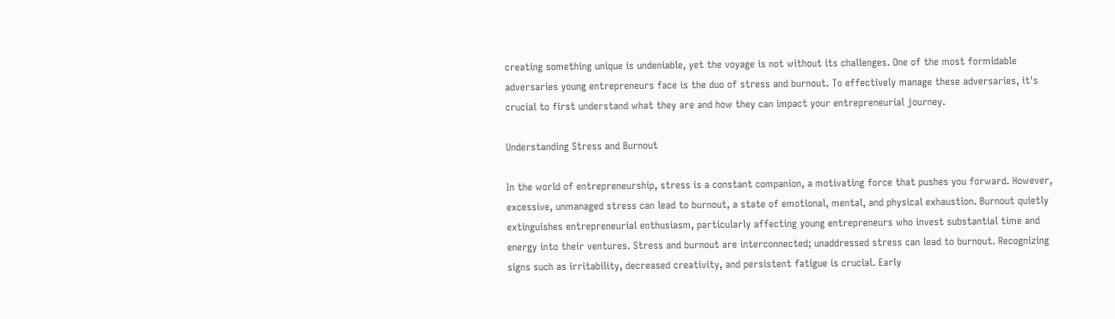creating something unique is undeniable, yet the voyage is not without its challenges. One of the most formidable adversaries young entrepreneurs face is the duo of stress and burnout. To effectively manage these adversaries, it's crucial to first understand what they are and how they can impact your entrepreneurial journey.

Understanding Stress and Burnout

In the world of entrepreneurship, stress is a constant companion, a motivating force that pushes you forward. However, excessive, unmanaged stress can lead to burnout, a state of emotional, mental, and physical exhaustion. Burnout quietly extinguishes entrepreneurial enthusiasm, particularly affecting young entrepreneurs who invest substantial time and energy into their ventures. Stress and burnout are interconnected; unaddressed stress can lead to burnout. Recognizing signs such as irritability, decreased creativity, and persistent fatigue is crucial. Early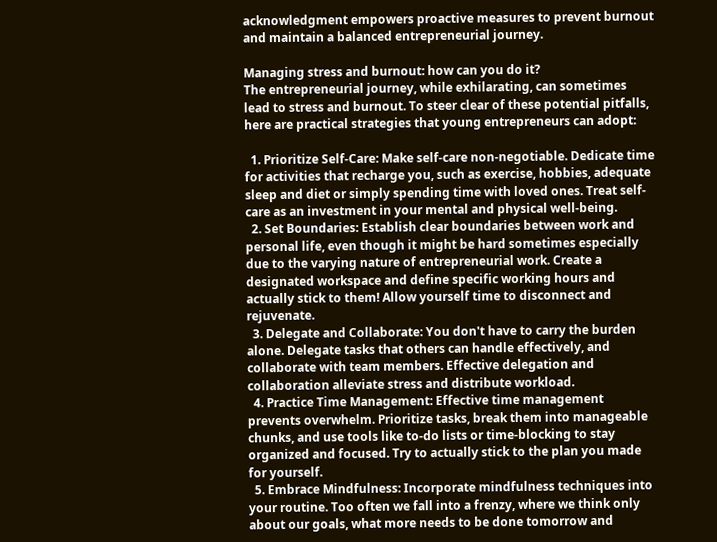acknowledgment empowers proactive measures to prevent burnout and maintain a balanced entrepreneurial journey.

Managing stress and burnout: how can you do it?
The entrepreneurial journey, while exhilarating, can sometimes lead to stress and burnout. To steer clear of these potential pitfalls, here are practical strategies that young entrepreneurs can adopt:

  1. Prioritize Self-Care: Make self-care non-negotiable. Dedicate time for activities that recharge you, such as exercise, hobbies, adequate sleep and diet or simply spending time with loved ones. Treat self-care as an investment in your mental and physical well-being.
  2. Set Boundaries: Establish clear boundaries between work and personal life, even though it might be hard sometimes especially due to the varying nature of entrepreneurial work. Create a designated workspace and define specific working hours and actually stick to them! Allow yourself time to disconnect and rejuvenate.
  3. Delegate and Collaborate: You don't have to carry the burden alone. Delegate tasks that others can handle effectively, and collaborate with team members. Effective delegation and collaboration alleviate stress and distribute workload.
  4. Practice Time Management: Effective time management prevents overwhelm. Prioritize tasks, break them into manageable chunks, and use tools like to-do lists or time-blocking to stay organized and focused. Try to actually stick to the plan you made for yourself.
  5. Embrace Mindfulness: Incorporate mindfulness techniques into your routine. Too often we fall into a frenzy, where we think only about our goals, what more needs to be done tomorrow and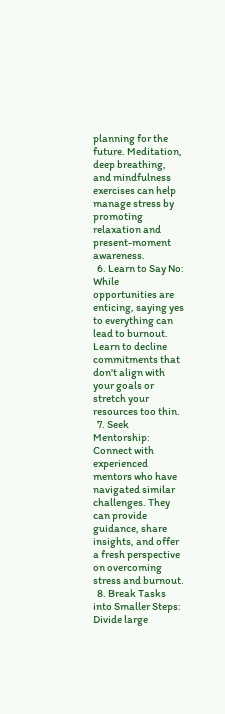planning for the future. Meditation, deep breathing, and mindfulness exercises can help manage stress by promoting relaxation and present-moment awareness.
  6. Learn to Say No: While opportunities are enticing, saying yes to everything can lead to burnout. Learn to decline commitments that don't align with your goals or stretch your resources too thin.
  7. Seek Mentorship: Connect with experienced mentors who have navigated similar challenges. They can provide guidance, share insights, and offer a fresh perspective on overcoming stress and burnout.
  8. Break Tasks into Smaller Steps: Divide large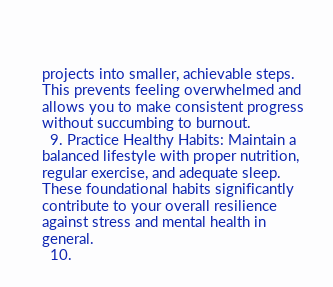projects into smaller, achievable steps. This prevents feeling overwhelmed and allows you to make consistent progress without succumbing to burnout.
  9. Practice Healthy Habits: Maintain a balanced lifestyle with proper nutrition, regular exercise, and adequate sleep. These foundational habits significantly contribute to your overall resilience against stress and mental health in general.
  10.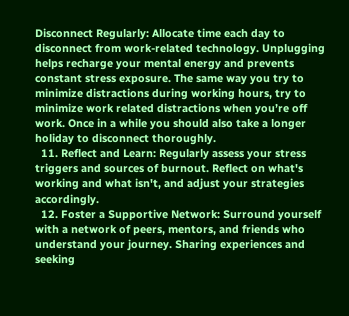Disconnect Regularly: Allocate time each day to disconnect from work-related technology. Unplugging helps recharge your mental energy and prevents constant stress exposure. The same way you try to minimize distractions during working hours, try to minimize work related distractions when you’re off work. Once in a while you should also take a longer holiday to disconnect thoroughly.
  11. Reflect and Learn: Regularly assess your stress triggers and sources of burnout. Reflect on what's working and what isn't, and adjust your strategies accordingly.
  12. Foster a Supportive Network: Surround yourself with a network of peers, mentors, and friends who understand your journey. Sharing experiences and seeking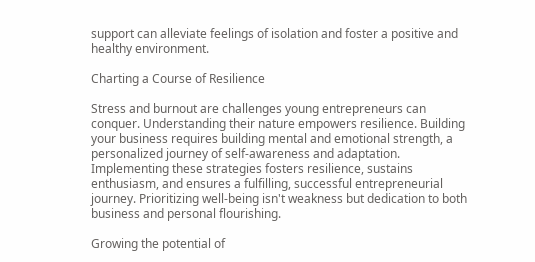support can alleviate feelings of isolation and foster a positive and healthy environment.

Charting a Course of Resilience

Stress and burnout are challenges young entrepreneurs can conquer. Understanding their nature empowers resilience. Building your business requires building mental and emotional strength, a personalized journey of self-awareness and adaptation. Implementing these strategies fosters resilience, sustains enthusiasm, and ensures a fulfilling, successful entrepreneurial journey. Prioritizing well-being isn't weakness but dedication to both business and personal flourishing.

Growing the potential of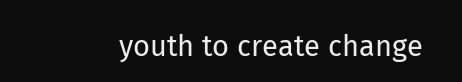youth to create change